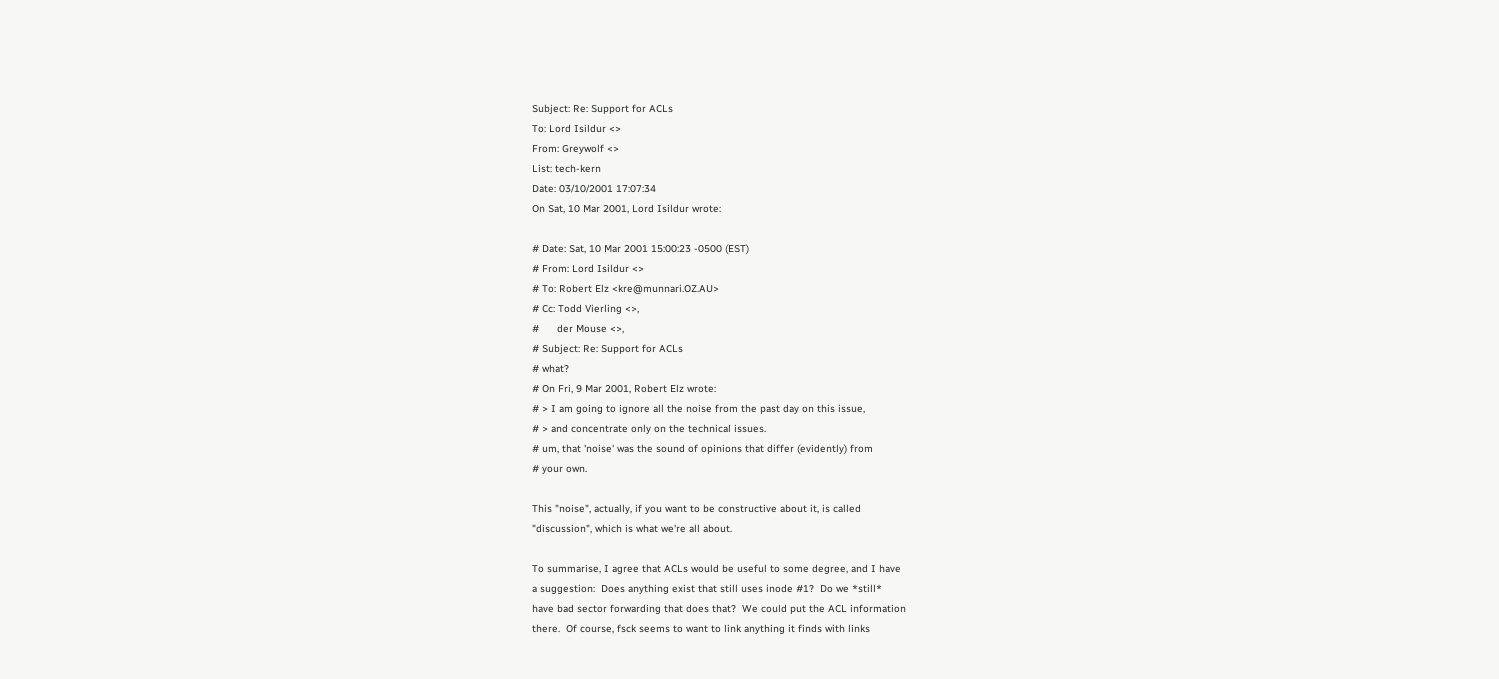Subject: Re: Support for ACLs
To: Lord Isildur <>
From: Greywolf <>
List: tech-kern
Date: 03/10/2001 17:07:34
On Sat, 10 Mar 2001, Lord Isildur wrote:

# Date: Sat, 10 Mar 2001 15:00:23 -0500 (EST)
# From: Lord Isildur <>
# To: Robert Elz <kre@munnari.OZ.AU>
# Cc: Todd Vierling <>,
#      der Mouse <>,
# Subject: Re: Support for ACLs
# what?
# On Fri, 9 Mar 2001, Robert Elz wrote:
# > I am going to ignore all the noise from the past day on this issue,
# > and concentrate only on the technical issues.
# um, that 'noise' was the sound of opinions that differ (evidently) from
# your own.

This "noise", actually, if you want to be constructive about it, is called
"discussion", which is what we're all about.

To summarise, I agree that ACLs would be useful to some degree, and I have
a suggestion:  Does anything exist that still uses inode #1?  Do we *still*
have bad sector forwarding that does that?  We could put the ACL information
there.  Of course, fsck seems to want to link anything it finds with links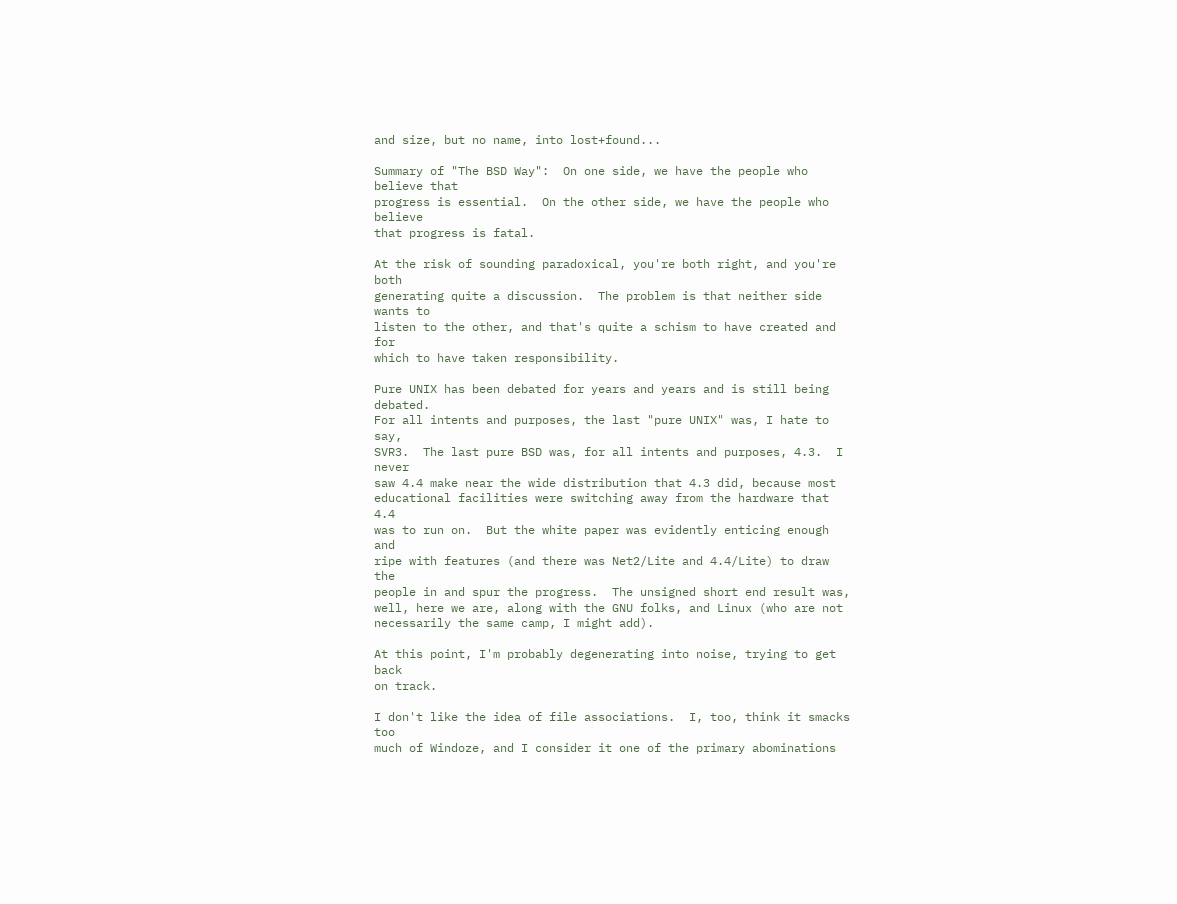and size, but no name, into lost+found...

Summary of "The BSD Way":  On one side, we have the people who believe that
progress is essential.  On the other side, we have the people who believe
that progress is fatal.

At the risk of sounding paradoxical, you're both right, and you're both
generating quite a discussion.  The problem is that neither side wants to
listen to the other, and that's quite a schism to have created and for
which to have taken responsibility.

Pure UNIX has been debated for years and years and is still being debated.
For all intents and purposes, the last "pure UNIX" was, I hate to say,
SVR3.  The last pure BSD was, for all intents and purposes, 4.3.  I never
saw 4.4 make near the wide distribution that 4.3 did, because most
educational facilities were switching away from the hardware that 4.4
was to run on.  But the white paper was evidently enticing enough and
ripe with features (and there was Net2/Lite and 4.4/Lite) to draw the
people in and spur the progress.  The unsigned short end result was,
well, here we are, along with the GNU folks, and Linux (who are not
necessarily the same camp, I might add).

At this point, I'm probably degenerating into noise, trying to get back
on track.

I don't like the idea of file associations.  I, too, think it smacks too
much of Windoze, and I consider it one of the primary abominations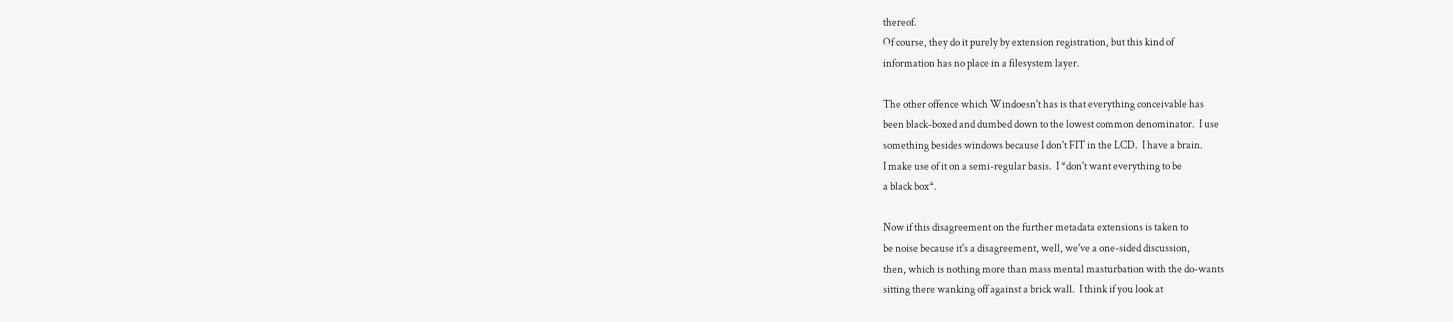thereof.
Of course, they do it purely by extension registration, but this kind of
information has no place in a filesystem layer.

The other offence which Windoesn't has is that everything conceivable has
been black-boxed and dumbed down to the lowest common denominator.  I use
something besides windows because I don't FIT in the LCD.  I have a brain.
I make use of it on a semi-regular basis.  I *don't want everything to be
a black box*.

Now if this disagreement on the further metadata extensions is taken to
be noise because it's a disagreement, well, we've a one-sided discussion,
then, which is nothing more than mass mental masturbation with the do-wants
sitting there wanking off against a brick wall.  I think if you look at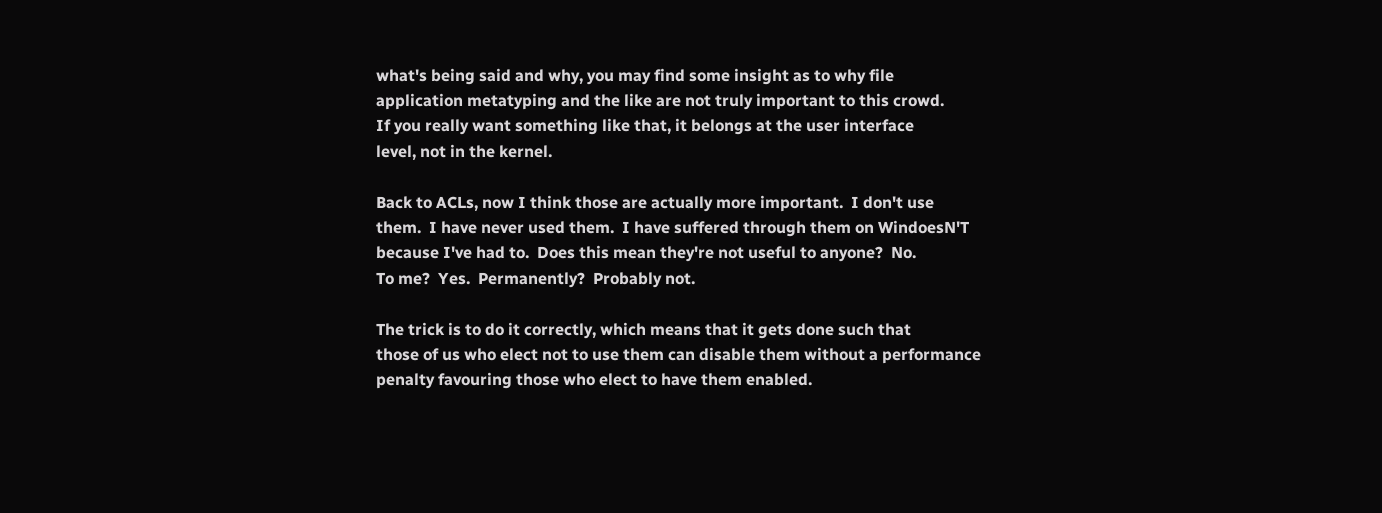what's being said and why, you may find some insight as to why file
application metatyping and the like are not truly important to this crowd.
If you really want something like that, it belongs at the user interface
level, not in the kernel.

Back to ACLs, now I think those are actually more important.  I don't use
them.  I have never used them.  I have suffered through them on WindoesN'T
because I've had to.  Does this mean they're not useful to anyone?  No.
To me?  Yes.  Permanently?  Probably not.

The trick is to do it correctly, which means that it gets done such that
those of us who elect not to use them can disable them without a performance
penalty favouring those who elect to have them enabled.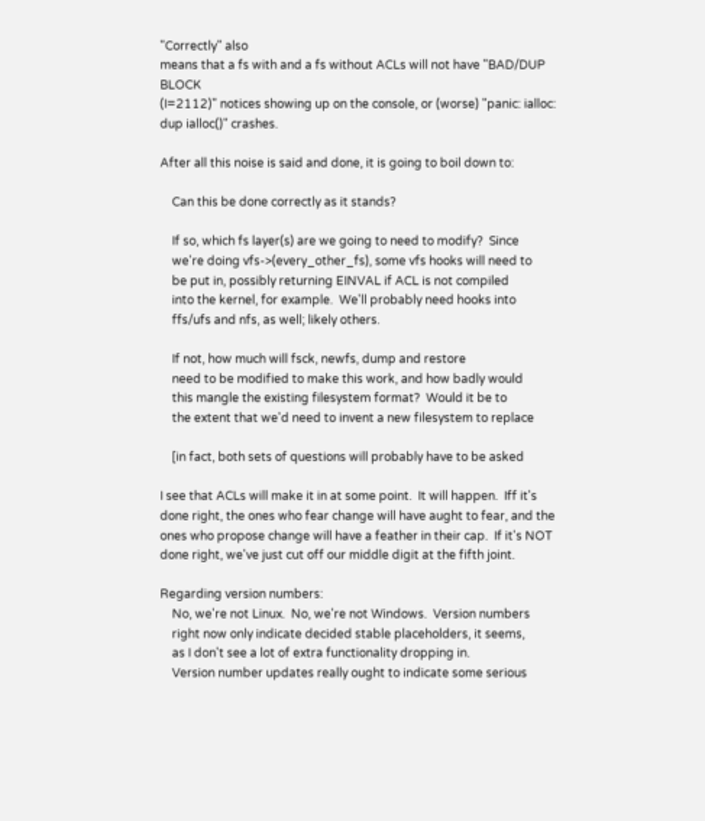"Correctly" also
means that a fs with and a fs without ACLs will not have "BAD/DUP BLOCK
(I=2112)" notices showing up on the console, or (worse) "panic: ialloc:
dup ialloc()" crashes.

After all this noise is said and done, it is going to boil down to:

    Can this be done correctly as it stands?

    If so, which fs layer(s) are we going to need to modify?  Since
    we're doing vfs->(every_other_fs), some vfs hooks will need to
    be put in, possibly returning EINVAL if ACL is not compiled
    into the kernel, for example.  We'll probably need hooks into
    ffs/ufs and nfs, as well; likely others.

    If not, how much will fsck, newfs, dump and restore
    need to be modified to make this work, and how badly would
    this mangle the existing filesystem format?  Would it be to
    the extent that we'd need to invent a new filesystem to replace

    [in fact, both sets of questions will probably have to be asked

I see that ACLs will make it in at some point.  It will happen.  Iff it's
done right, the ones who fear change will have aught to fear, and the
ones who propose change will have a feather in their cap.  If it's NOT
done right, we've just cut off our middle digit at the fifth joint.

Regarding version numbers:
    No, we're not Linux.  No, we're not Windows.  Version numbers
    right now only indicate decided stable placeholders, it seems,
    as I don't see a lot of extra functionality dropping in.
    Version number updates really ought to indicate some serious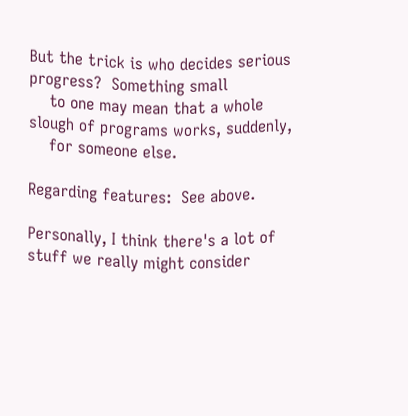But the trick is who decides serious progress?  Something small
    to one may mean that a whole slough of programs works, suddenly,
    for someone else.

Regarding features:  See above.

Personally, I think there's a lot of stuff we really might consider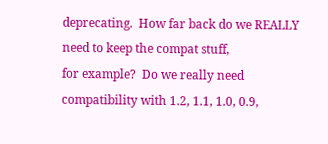deprecating.  How far back do we REALLY need to keep the compat stuff,
for example?  Do we really need compatibility with 1.2, 1.1, 1.0, 0.9,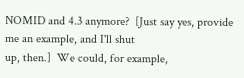NOMID and 4.3 anymore?  [Just say yes, provide me an example, and I'll shut
up, then.]  We could, for example,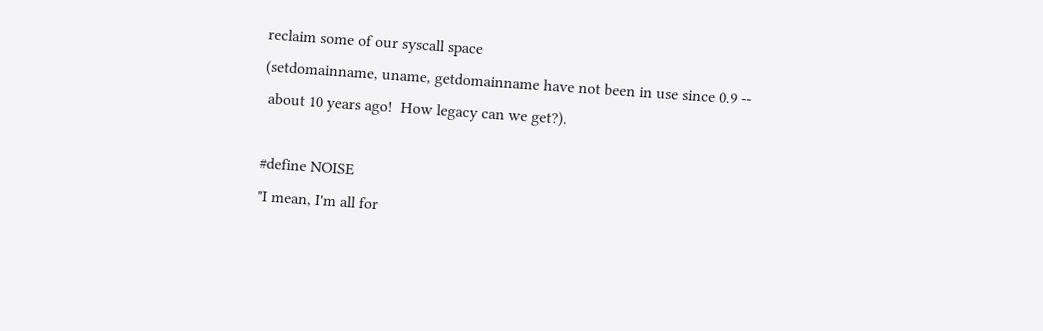reclaim some of our syscall space
(setdomainname, uname, getdomainname have not been in use since 0.9 --
 about 10 years ago!  How legacy can we get?).

#define NOISE
"I mean, I'm all for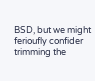BSD, but we might ferioufly confider trimming the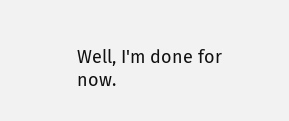Well, I'm done for now.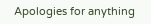Apologies for anything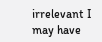irrelevant I may have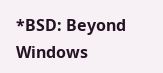*BSD: Beyond Windows